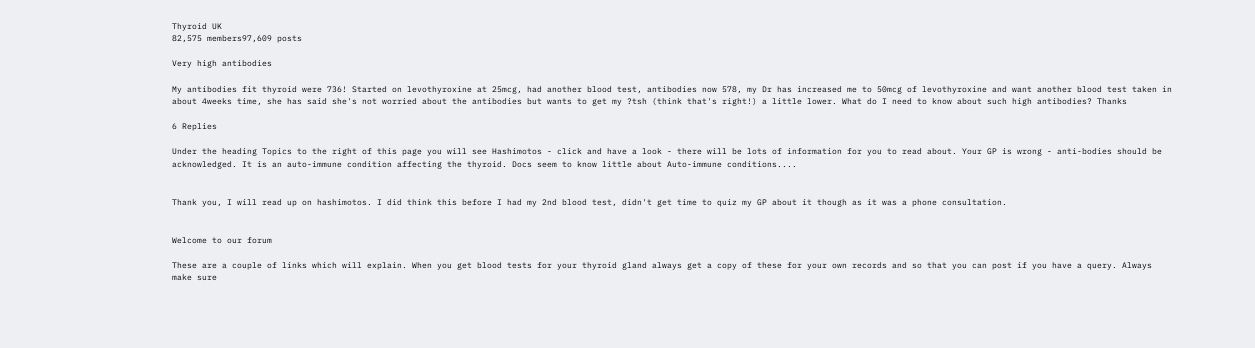Thyroid UK
82,575 members97,609 posts

Very high antibodies

My antibodies fit thyroid were 736! Started on levothyroxine at 25mcg, had another blood test, antibodies now 578, my Dr has increased me to 50mcg of levothyroxine and want another blood test taken in about 4weeks time, she has said she's not worried about the antibodies but wants to get my ?tsh (think that's right!) a little lower. What do I need to know about such high antibodies? Thanks

6 Replies

Under the heading Topics to the right of this page you will see Hashimotos - click and have a look - there will be lots of information for you to read about. Your GP is wrong - anti-bodies should be acknowledged. It is an auto-immune condition affecting the thyroid. Docs seem to know little about Auto-immune conditions....


Thank you, I will read up on hashimotos. I did think this before I had my 2nd blood test, didn't get time to quiz my GP about it though as it was a phone consultation.


Welcome to our forum

These are a couple of links which will explain. When you get blood tests for your thyroid gland always get a copy of these for your own records and so that you can post if you have a query. Always make sure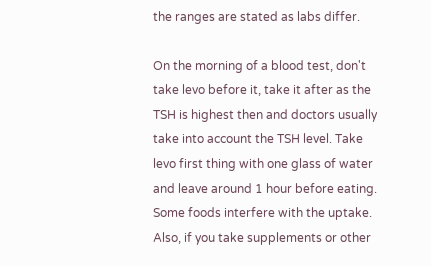the ranges are stated as labs differ.

On the morning of a blood test, don't take levo before it, take it after as the TSH is highest then and doctors usually take into account the TSH level. Take levo first thing with one glass of water and leave around 1 hour before eating. Some foods interfere with the uptake. Also, if you take supplements or other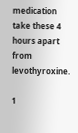medication take these 4 hours apart from levothyroxine.

1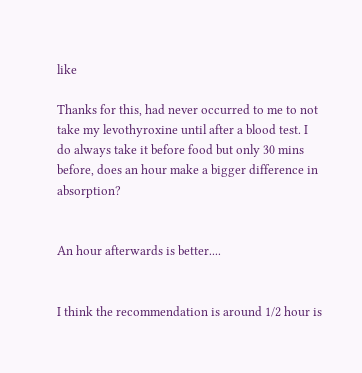like

Thanks for this, had never occurred to me to not take my levothyroxine until after a blood test. I do always take it before food but only 30 mins before, does an hour make a bigger difference in absorption?


An hour afterwards is better....


I think the recommendation is around 1/2 hour is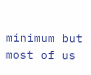minimum but most of us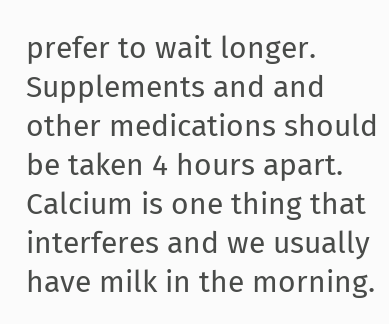prefer to wait longer. Supplements and and other medications should be taken 4 hours apart. Calcium is one thing that interferes and we usually have milk in the morning.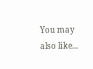You may also like...